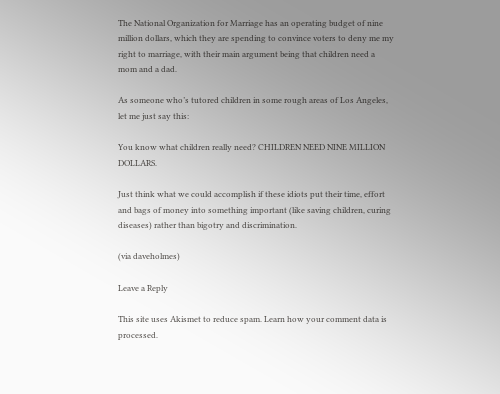The National Organization for Marriage has an operating budget of nine million dollars, which they are spending to convince voters to deny me my right to marriage, with their main argument being that children need a mom and a dad.

As someone who’s tutored children in some rough areas of Los Angeles, let me just say this:

You know what children really need? CHILDREN NEED NINE MILLION DOLLARS.

Just think what we could accomplish if these idiots put their time, effort and bags of money into something important (like saving children, curing diseases) rather than bigotry and discrimination.

(via daveholmes)

Leave a Reply

This site uses Akismet to reduce spam. Learn how your comment data is processed.